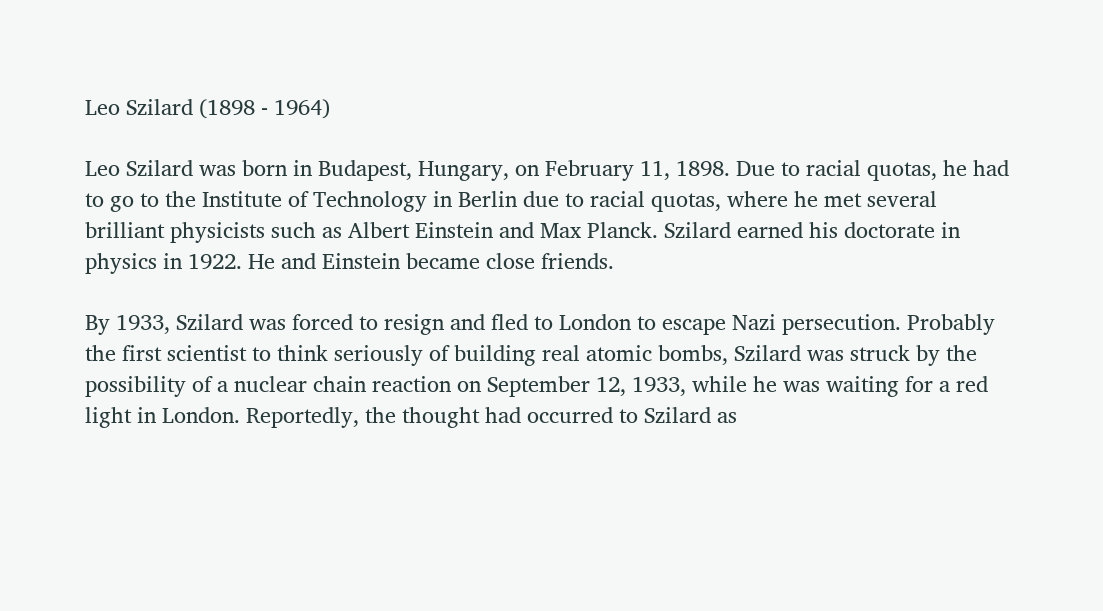Leo Szilard (1898 - 1964)

Leo Szilard was born in Budapest, Hungary, on February 11, 1898. Due to racial quotas, he had to go to the Institute of Technology in Berlin due to racial quotas, where he met several brilliant physicists such as Albert Einstein and Max Planck. Szilard earned his doctorate in physics in 1922. He and Einstein became close friends.

By 1933, Szilard was forced to resign and fled to London to escape Nazi persecution. Probably the first scientist to think seriously of building real atomic bombs, Szilard was struck by the possibility of a nuclear chain reaction on September 12, 1933, while he was waiting for a red light in London. Reportedly, the thought had occurred to Szilard as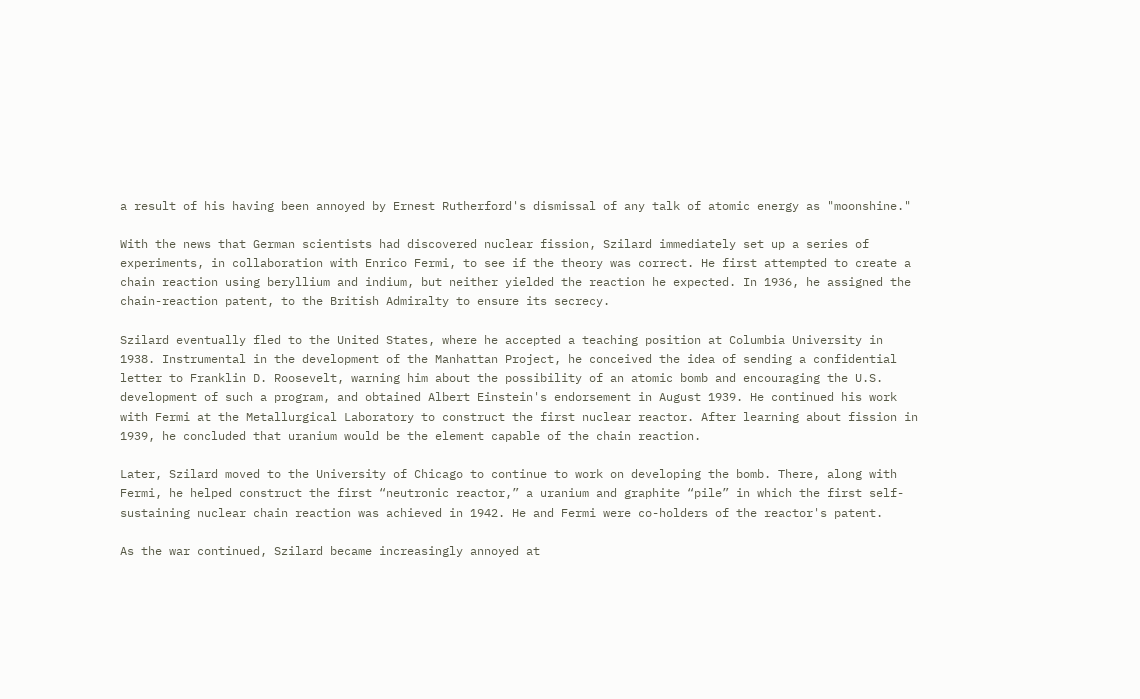a result of his having been annoyed by Ernest Rutherford's dismissal of any talk of atomic energy as "moonshine."

With the news that German scientists had discovered nuclear fission, Szilard immediately set up a series of experiments, in collaboration with Enrico Fermi, to see if the theory was correct. He first attempted to create a chain reaction using beryllium and indium, but neither yielded the reaction he expected. In 1936, he assigned the chain-reaction patent, to the British Admiralty to ensure its secrecy.

Szilard eventually fled to the United States, where he accepted a teaching position at Columbia University in 1938. Instrumental in the development of the Manhattan Project, he conceived the idea of sending a confidential letter to Franklin D. Roosevelt, warning him about the possibility of an atomic bomb and encouraging the U.S. development of such a program, and obtained Albert Einstein's endorsement in August 1939. He continued his work with Fermi at the Metallurgical Laboratory to construct the first nuclear reactor. After learning about fission in 1939, he concluded that uranium would be the element capable of the chain reaction.

Later, Szilard moved to the University of Chicago to continue to work on developing the bomb. There, along with Fermi, he helped construct the first “neutronic reactor,” a uranium and graphite “pile” in which the first self-sustaining nuclear chain reaction was achieved in 1942. He and Fermi were co-holders of the reactor's patent.

As the war continued, Szilard became increasingly annoyed at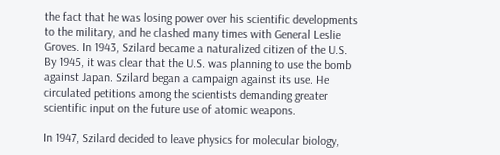the fact that he was losing power over his scientific developments to the military, and he clashed many times with General Leslie Groves. In 1943, Szilard became a naturalized citizen of the U.S. By 1945, it was clear that the U.S. was planning to use the bomb against Japan. Szilard began a campaign against its use. He circulated petitions among the scientists demanding greater scientific input on the future use of atomic weapons.

In 1947, Szilard decided to leave physics for molecular biology,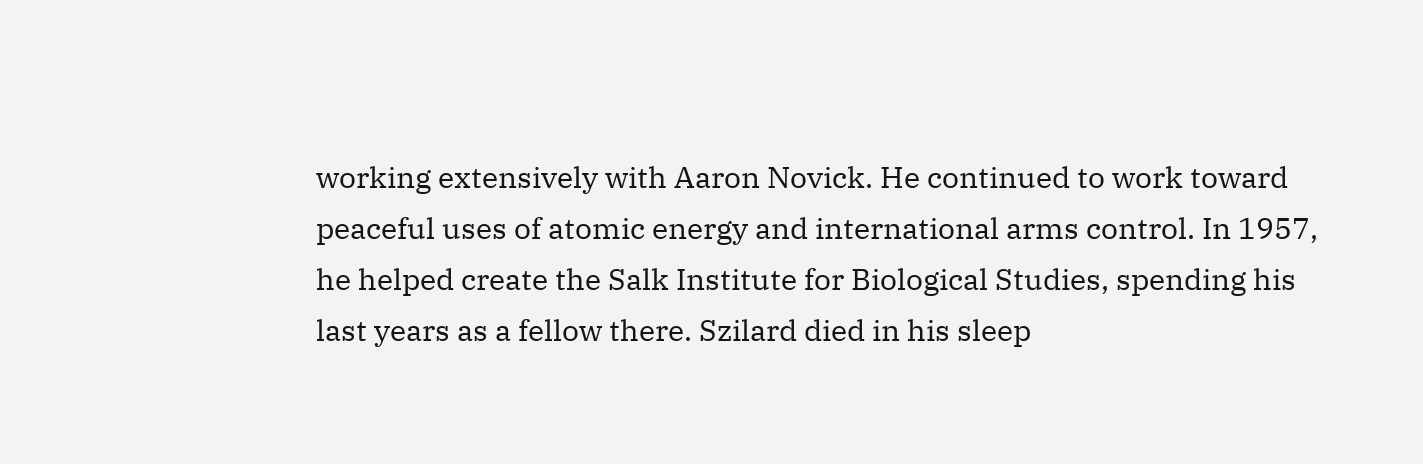working extensively with Aaron Novick. He continued to work toward peaceful uses of atomic energy and international arms control. In 1957, he helped create the Salk Institute for Biological Studies, spending his last years as a fellow there. Szilard died in his sleep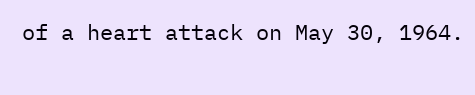of a heart attack on May 30, 1964.